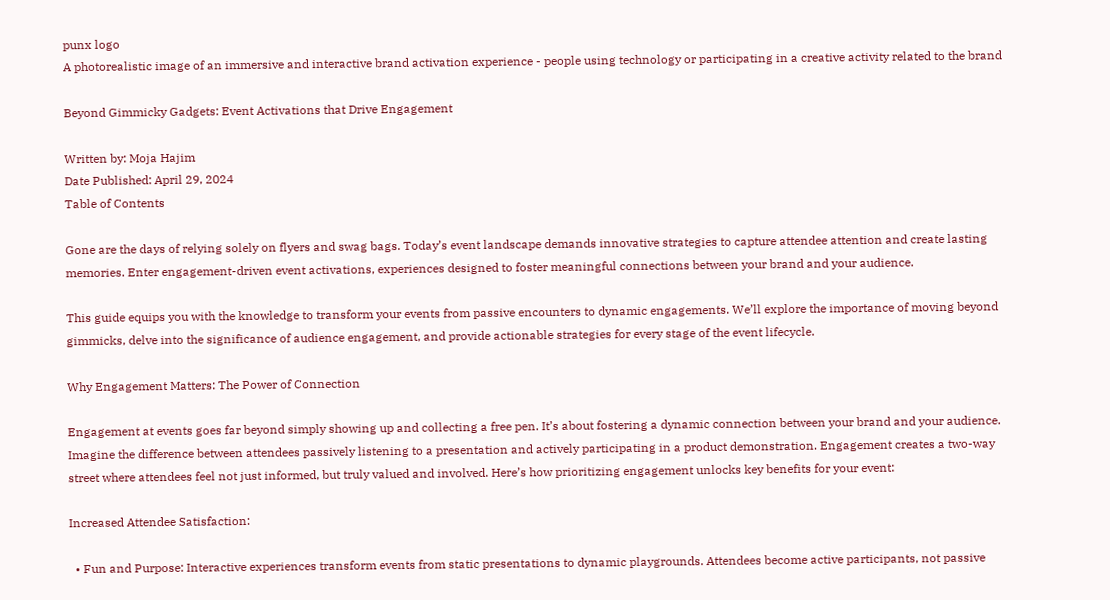punx logo
A photorealistic image of an immersive and interactive brand activation experience - people using technology or participating in a creative activity related to the brand

Beyond Gimmicky Gadgets: Event Activations that Drive Engagement

Written by: Moja Hajim
Date Published: April 29, 2024
Table of Contents

Gone are the days of relying solely on flyers and swag bags. Today’s event landscape demands innovative strategies to capture attendee attention and create lasting memories. Enter engagement-driven event activations, experiences designed to foster meaningful connections between your brand and your audience.

This guide equips you with the knowledge to transform your events from passive encounters to dynamic engagements. We’ll explore the importance of moving beyond gimmicks, delve into the significance of audience engagement, and provide actionable strategies for every stage of the event lifecycle.

Why Engagement Matters: The Power of Connection

Engagement at events goes far beyond simply showing up and collecting a free pen. It’s about fostering a dynamic connection between your brand and your audience. Imagine the difference between attendees passively listening to a presentation and actively participating in a product demonstration. Engagement creates a two-way street where attendees feel not just informed, but truly valued and involved. Here’s how prioritizing engagement unlocks key benefits for your event:

Increased Attendee Satisfaction:

  • Fun and Purpose: Interactive experiences transform events from static presentations to dynamic playgrounds. Attendees become active participants, not passive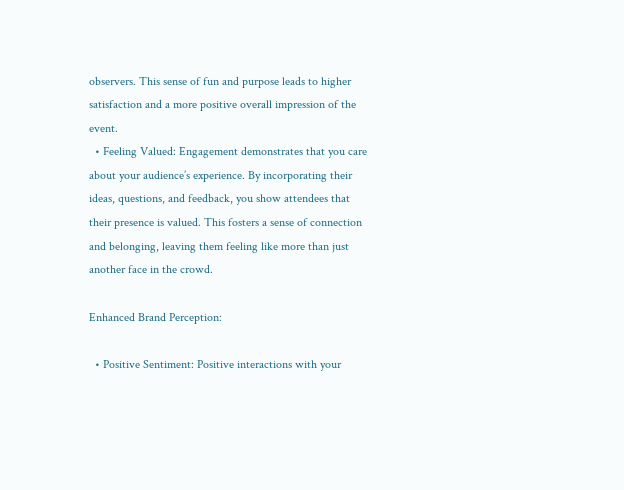observers. This sense of fun and purpose leads to higher satisfaction and a more positive overall impression of the event.
  • Feeling Valued: Engagement demonstrates that you care about your audience’s experience. By incorporating their ideas, questions, and feedback, you show attendees that their presence is valued. This fosters a sense of connection and belonging, leaving them feeling like more than just another face in the crowd.

Enhanced Brand Perception:

  • Positive Sentiment: Positive interactions with your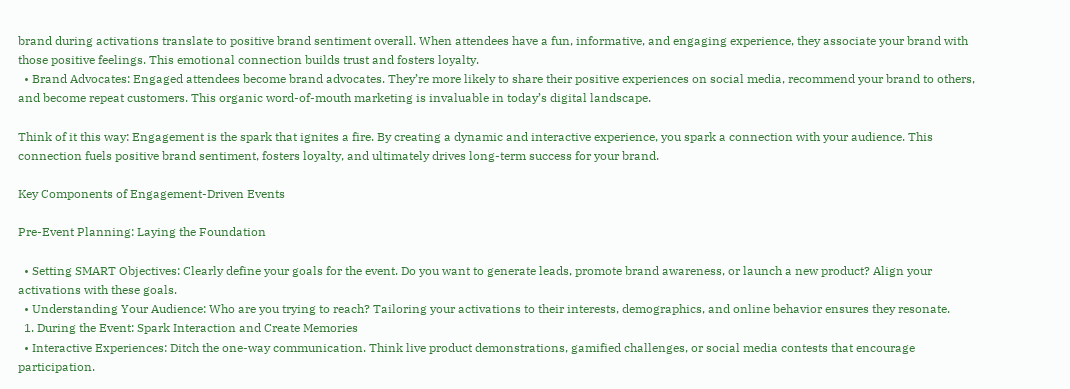brand during activations translate to positive brand sentiment overall. When attendees have a fun, informative, and engaging experience, they associate your brand with those positive feelings. This emotional connection builds trust and fosters loyalty.
  • Brand Advocates: Engaged attendees become brand advocates. They’re more likely to share their positive experiences on social media, recommend your brand to others, and become repeat customers. This organic word-of-mouth marketing is invaluable in today’s digital landscape.

Think of it this way: Engagement is the spark that ignites a fire. By creating a dynamic and interactive experience, you spark a connection with your audience. This connection fuels positive brand sentiment, fosters loyalty, and ultimately drives long-term success for your brand.

Key Components of Engagement-Driven Events

Pre-Event Planning: Laying the Foundation

  • Setting SMART Objectives: Clearly define your goals for the event. Do you want to generate leads, promote brand awareness, or launch a new product? Align your activations with these goals.
  • Understanding Your Audience: Who are you trying to reach? Tailoring your activations to their interests, demographics, and online behavior ensures they resonate.
  1. During the Event: Spark Interaction and Create Memories
  • Interactive Experiences: Ditch the one-way communication. Think live product demonstrations, gamified challenges, or social media contests that encourage participation.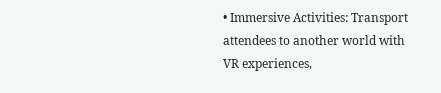• Immersive Activities: Transport attendees to another world with VR experiences,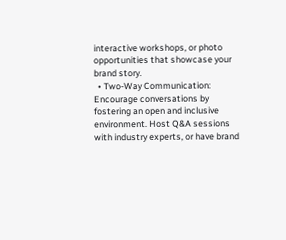interactive workshops, or photo opportunities that showcase your brand story.
  • Two-Way Communication: Encourage conversations by fostering an open and inclusive environment. Host Q&A sessions with industry experts, or have brand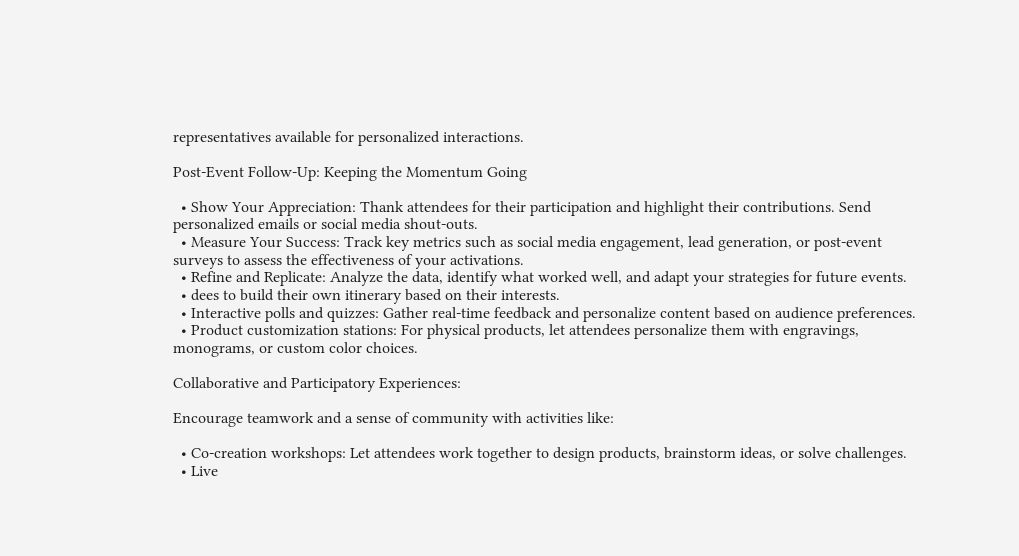representatives available for personalized interactions.

Post-Event Follow-Up: Keeping the Momentum Going

  • Show Your Appreciation: Thank attendees for their participation and highlight their contributions. Send personalized emails or social media shout-outs.
  • Measure Your Success: Track key metrics such as social media engagement, lead generation, or post-event surveys to assess the effectiveness of your activations.
  • Refine and Replicate: Analyze the data, identify what worked well, and adapt your strategies for future events.
  • dees to build their own itinerary based on their interests.
  • Interactive polls and quizzes: Gather real-time feedback and personalize content based on audience preferences.
  • Product customization stations: For physical products, let attendees personalize them with engravings, monograms, or custom color choices.

Collaborative and Participatory Experiences:

Encourage teamwork and a sense of community with activities like:

  • Co-creation workshops: Let attendees work together to design products, brainstorm ideas, or solve challenges.
  • Live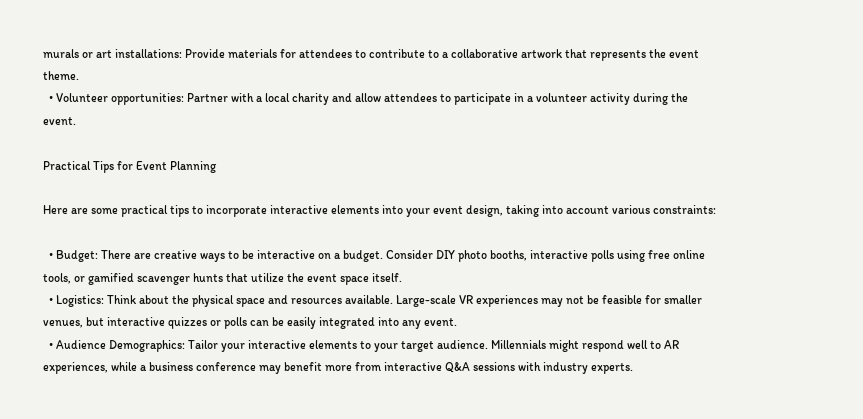murals or art installations: Provide materials for attendees to contribute to a collaborative artwork that represents the event theme.
  • Volunteer opportunities: Partner with a local charity and allow attendees to participate in a volunteer activity during the event.

Practical Tips for Event Planning

Here are some practical tips to incorporate interactive elements into your event design, taking into account various constraints:

  • Budget: There are creative ways to be interactive on a budget. Consider DIY photo booths, interactive polls using free online tools, or gamified scavenger hunts that utilize the event space itself.
  • Logistics: Think about the physical space and resources available. Large-scale VR experiences may not be feasible for smaller venues, but interactive quizzes or polls can be easily integrated into any event.
  • Audience Demographics: Tailor your interactive elements to your target audience. Millennials might respond well to AR experiences, while a business conference may benefit more from interactive Q&A sessions with industry experts.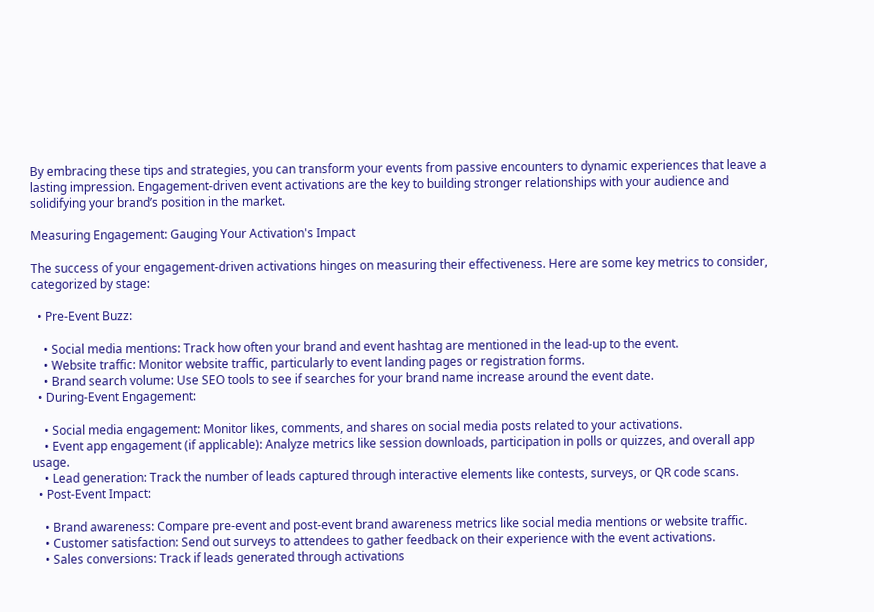By embracing these tips and strategies, you can transform your events from passive encounters to dynamic experiences that leave a lasting impression. Engagement-driven event activations are the key to building stronger relationships with your audience and solidifying your brand’s position in the market.

Measuring Engagement: Gauging Your Activation's Impact

The success of your engagement-driven activations hinges on measuring their effectiveness. Here are some key metrics to consider, categorized by stage:

  • Pre-Event Buzz:

    • Social media mentions: Track how often your brand and event hashtag are mentioned in the lead-up to the event.
    • Website traffic: Monitor website traffic, particularly to event landing pages or registration forms.
    • Brand search volume: Use SEO tools to see if searches for your brand name increase around the event date.
  • During-Event Engagement:

    • Social media engagement: Monitor likes, comments, and shares on social media posts related to your activations.
    • Event app engagement (if applicable): Analyze metrics like session downloads, participation in polls or quizzes, and overall app usage.
    • Lead generation: Track the number of leads captured through interactive elements like contests, surveys, or QR code scans.
  • Post-Event Impact:

    • Brand awareness: Compare pre-event and post-event brand awareness metrics like social media mentions or website traffic.
    • Customer satisfaction: Send out surveys to attendees to gather feedback on their experience with the event activations.
    • Sales conversions: Track if leads generated through activations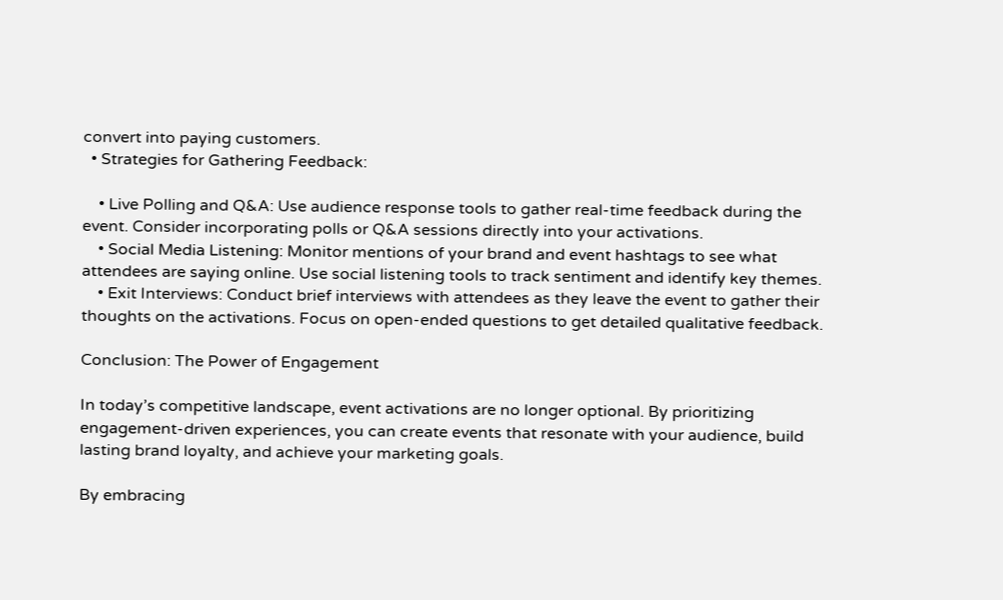convert into paying customers.
  • Strategies for Gathering Feedback:

    • Live Polling and Q&A: Use audience response tools to gather real-time feedback during the event. Consider incorporating polls or Q&A sessions directly into your activations.
    • Social Media Listening: Monitor mentions of your brand and event hashtags to see what attendees are saying online. Use social listening tools to track sentiment and identify key themes.
    • Exit Interviews: Conduct brief interviews with attendees as they leave the event to gather their thoughts on the activations. Focus on open-ended questions to get detailed qualitative feedback.

Conclusion: The Power of Engagement

In today’s competitive landscape, event activations are no longer optional. By prioritizing engagement-driven experiences, you can create events that resonate with your audience, build lasting brand loyalty, and achieve your marketing goals.

By embracing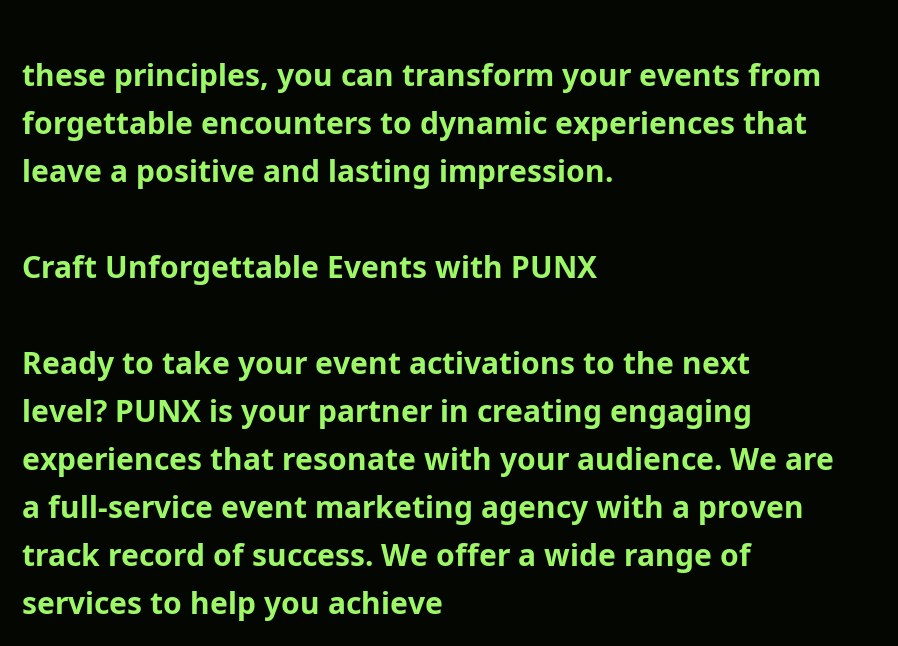these principles, you can transform your events from forgettable encounters to dynamic experiences that leave a positive and lasting impression.

Craft Unforgettable Events with PUNX

Ready to take your event activations to the next level? PUNX is your partner in creating engaging experiences that resonate with your audience. We are a full-service event marketing agency with a proven track record of success. We offer a wide range of services to help you achieve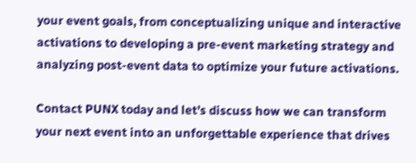your event goals, from conceptualizing unique and interactive activations to developing a pre-event marketing strategy and analyzing post-event data to optimize your future activations.

Contact PUNX today and let’s discuss how we can transform your next event into an unforgettable experience that drives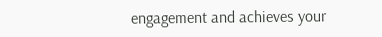engagement and achieves your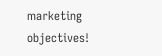marketing objectives!